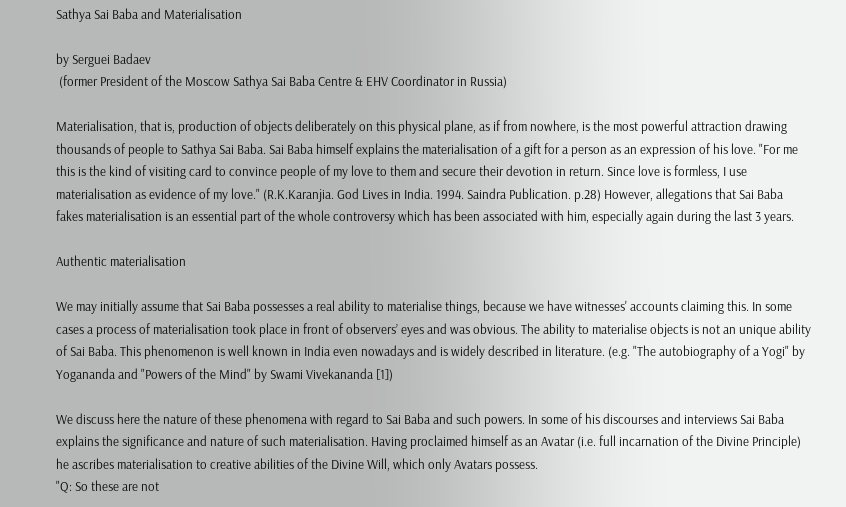Sathya Sai Baba and Materialisation

by Serguei Badaev
 (former President of the Moscow Sathya Sai Baba Centre & EHV Coordinator in Russia)

Materialisation, that is, production of objects deliberately on this physical plane, as if from nowhere, is the most powerful attraction drawing thousands of people to Sathya Sai Baba. Sai Baba himself explains the materialisation of a gift for a person as an expression of his love. "For me this is the kind of visiting card to convince people of my love to them and secure their devotion in return. Since love is formless, I use materialisation as evidence of my love." (R.K.Karanjia. God Lives in India. 1994. Saindra Publication. p.28) However, allegations that Sai Baba fakes materialisation is an essential part of the whole controversy which has been associated with him, especially again during the last 3 years.

Authentic materialisation

We may initially assume that Sai Baba possesses a real ability to materialise things, because we have witnesses' accounts claiming this. In some cases a process of materialisation took place in front of observers’ eyes and was obvious. The ability to materialise objects is not an unique ability of Sai Baba. This phenomenon is well known in India even nowadays and is widely described in literature. (e.g. "The autobiography of a Yogi" by Yogananda and "Powers of the Mind" by Swami Vivekananda [1])

We discuss here the nature of these phenomena with regard to Sai Baba and such powers. In some of his discourses and interviews Sai Baba explains the significance and nature of such materialisation. Having proclaimed himself as an Avatar (i.e. full incarnation of the Divine Principle) he ascribes materialisation to creative abilities of the Divine Will, which only Avatars possess.
"Q: So these are not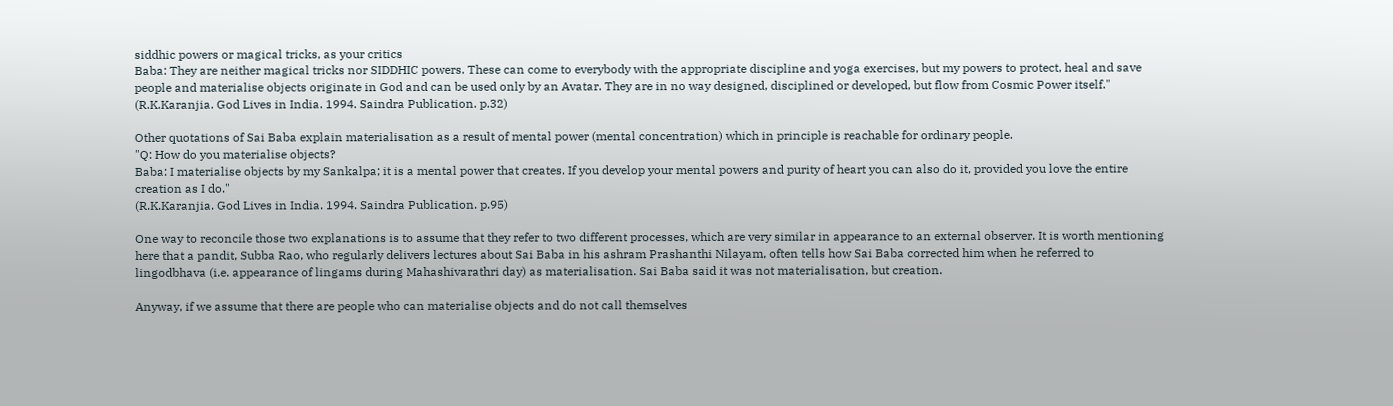siddhic powers or magical tricks, as your critics
Baba: They are neither magical tricks nor SIDDHIC powers. These can come to everybody with the appropriate discipline and yoga exercises, but my powers to protect, heal and save people and materialise objects originate in God and can be used only by an Avatar. They are in no way designed, disciplined or developed, but flow from Cosmic Power itself."
(R.K.Karanjia. God Lives in India. 1994. Saindra Publication. p.32)

Other quotations of Sai Baba explain materialisation as a result of mental power (mental concentration) which in principle is reachable for ordinary people.
"Q: How do you materialise objects?
Baba: I materialise objects by my Sankalpa; it is a mental power that creates. If you develop your mental powers and purity of heart you can also do it, provided you love the entire creation as I do."
(R.K.Karanjia. God Lives in India. 1994. Saindra Publication. p.95)

One way to reconcile those two explanations is to assume that they refer to two different processes, which are very similar in appearance to an external observer. It is worth mentioning here that a pandit, Subba Rao, who regularly delivers lectures about Sai Baba in his ashram Prashanthi Nilayam, often tells how Sai Baba corrected him when he referred to lingodbhava (i.e. appearance of lingams during Mahashivarathri day) as materialisation. Sai Baba said it was not materialisation, but creation.

Anyway, if we assume that there are people who can materialise objects and do not call themselves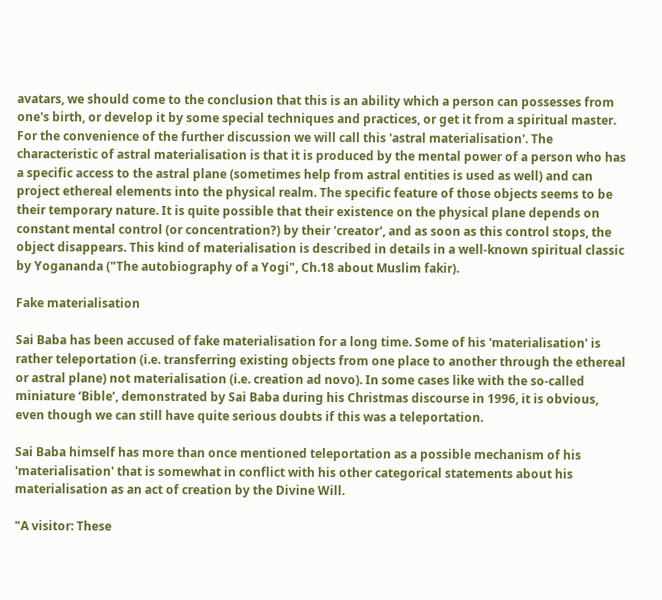avatars, we should come to the conclusion that this is an ability which a person can possesses from one's birth, or develop it by some special techniques and practices, or get it from a spiritual master. For the convenience of the further discussion we will call this 'astral materialisation'. The characteristic of astral materialisation is that it is produced by the mental power of a person who has a specific access to the astral plane (sometimes help from astral entities is used as well) and can project ethereal elements into the physical realm. The specific feature of those objects seems to be their temporary nature. It is quite possible that their existence on the physical plane depends on constant mental control (or concentration?) by their 'creator', and as soon as this control stops, the object disappears. This kind of materialisation is described in details in a well-known spiritual classic by Yogananda ("The autobiography of a Yogi", Ch.18 about Muslim fakir).

Fake materialisation

Sai Baba has been accused of fake materialisation for a long time. Some of his 'materialisation' is rather teleportation (i.e. transferring existing objects from one place to another through the ethereal or astral plane) not materialisation (i.e. creation ad novo). In some cases like with the so-called miniature ‘Bible’, demonstrated by Sai Baba during his Christmas discourse in 1996, it is obvious, even though we can still have quite serious doubts if this was a teleportation.

Sai Baba himself has more than once mentioned teleportation as a possible mechanism of his 'materialisation' that is somewhat in conflict with his other categorical statements about his materialisation as an act of creation by the Divine Will.

"A visitor: These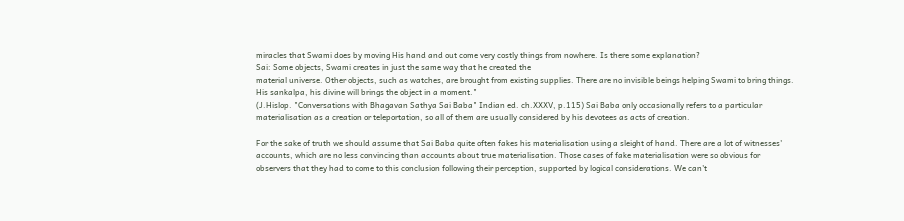miracles that Swami does by moving His hand and out come very costly things from nowhere. Is there some explanation?
Sai: Some objects, Swami creates in just the same way that he created the
material universe. Other objects, such as watches, are brought from existing supplies. There are no invisible beings helping Swami to bring things. His sankalpa, his divine will brings the object in a moment."
(J.Hislop. "Conversations with Bhagavan Sathya Sai Baba" Indian ed. ch.XXXV, p.115) Sai Baba only occasionally refers to a particular materialisation as a creation or teleportation, so all of them are usually considered by his devotees as acts of creation.

For the sake of truth we should assume that Sai Baba quite often fakes his materialisation using a sleight of hand. There are a lot of witnesses' accounts, which are no less convincing than accounts about true materialisation. Those cases of fake materialisation were so obvious for observers that they had to come to this conclusion following their perception, supported by logical considerations. We can't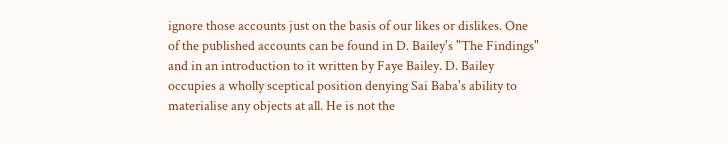ignore those accounts just on the basis of our likes or dislikes. One of the published accounts can be found in D. Bailey's "The Findings" and in an introduction to it written by Faye Bailey. D. Bailey occupies a wholly sceptical position denying Sai Baba's ability to materialise any objects at all. He is not the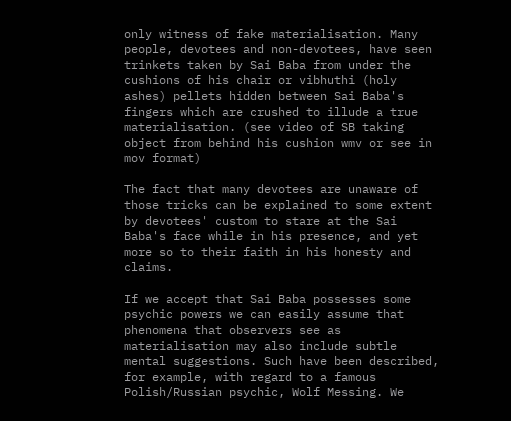only witness of fake materialisation. Many people, devotees and non-devotees, have seen trinkets taken by Sai Baba from under the cushions of his chair or vibhuthi (holy ashes) pellets hidden between Sai Baba's fingers which are crushed to illude a true materialisation. (see video of SB taking object from behind his cushion wmv or see in mov format)

The fact that many devotees are unaware of those tricks can be explained to some extent by devotees' custom to stare at the Sai Baba's face while in his presence, and yet more so to their faith in his honesty and claims.

If we accept that Sai Baba possesses some psychic powers we can easily assume that phenomena that observers see as materialisation may also include subtle mental suggestions. Such have been described, for example, with regard to a famous Polish/Russian psychic, Wolf Messing. We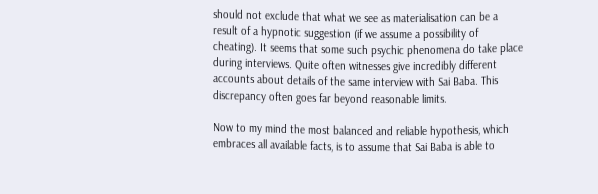should not exclude that what we see as materialisation can be a result of a hypnotic suggestion (if we assume a possibility of cheating). It seems that some such psychic phenomena do take place during interviews. Quite often witnesses give incredibly different accounts about details of the same interview with Sai Baba. This discrepancy often goes far beyond reasonable limits.

Now to my mind the most balanced and reliable hypothesis, which embraces all available facts, is to assume that Sai Baba is able to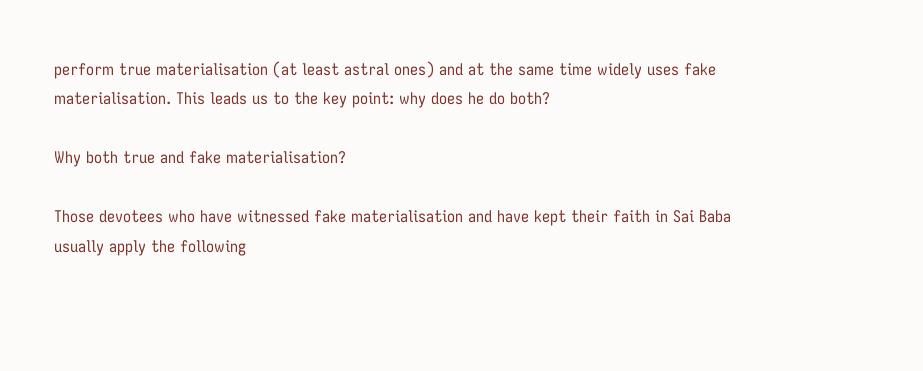perform true materialisation (at least astral ones) and at the same time widely uses fake materialisation. This leads us to the key point: why does he do both?

Why both true and fake materialisation?

Those devotees who have witnessed fake materialisation and have kept their faith in Sai Baba usually apply the following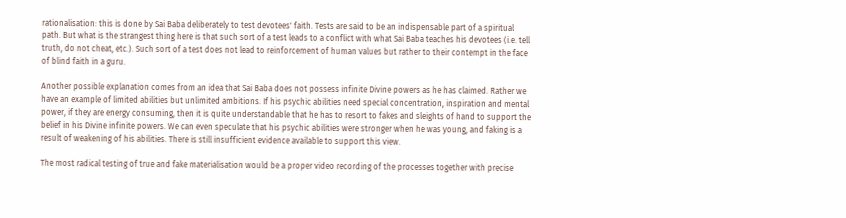rationalisation: this is done by Sai Baba deliberately to test devotees' faith. Tests are said to be an indispensable part of a spiritual path. But what is the strangest thing here is that such sort of a test leads to a conflict with what Sai Baba teaches his devotees (i.e. tell truth, do not cheat, etc.). Such sort of a test does not lead to reinforcement of human values but rather to their contempt in the face of blind faith in a guru.

Another possible explanation comes from an idea that Sai Baba does not possess infinite Divine powers as he has claimed. Rather we have an example of limited abilities but unlimited ambitions. If his psychic abilities need special concentration, inspiration and mental power, if they are energy consuming, then it is quite understandable that he has to resort to fakes and sleights of hand to support the belief in his Divine infinite powers. We can even speculate that his psychic abilities were stronger when he was young, and faking is a result of weakening of his abilities. There is still insufficient evidence available to support this view.

The most radical testing of true and fake materialisation would be a proper video recording of the processes together with precise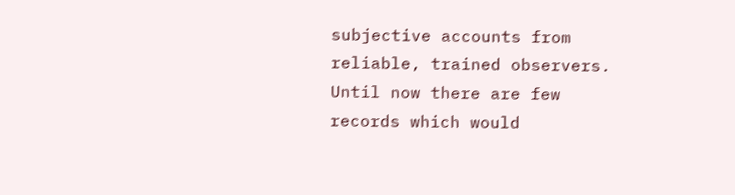subjective accounts from reliable, trained observers. Until now there are few records which would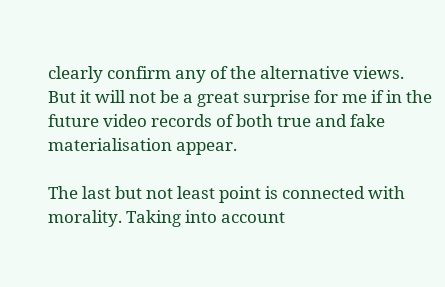clearly confirm any of the alternative views. But it will not be a great surprise for me if in the future video records of both true and fake materialisation appear.

The last but not least point is connected with morality. Taking into account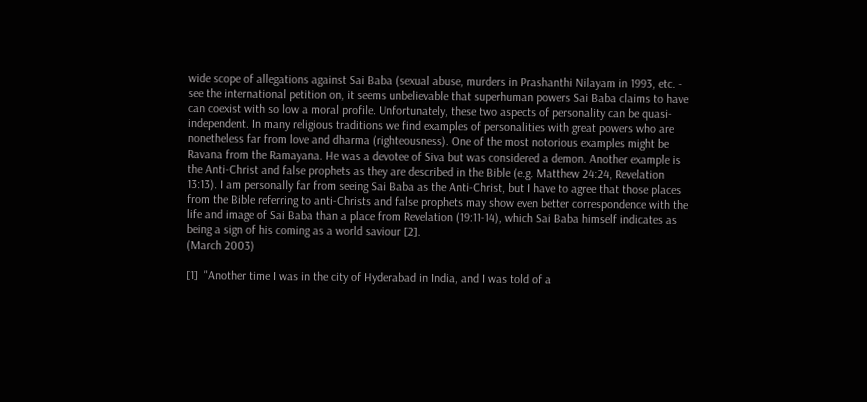wide scope of allegations against Sai Baba (sexual abuse, murders in Prashanthi Nilayam in 1993, etc. - see the international petition on, it seems unbelievable that superhuman powers Sai Baba claims to have can coexist with so low a moral profile. Unfortunately, these two aspects of personality can be quasi-independent. In many religious traditions we find examples of personalities with great powers who are nonetheless far from love and dharma (righteousness). One of the most notorious examples might be Ravana from the Ramayana. He was a devotee of Siva but was considered a demon. Another example is the Anti-Christ and false prophets as they are described in the Bible (e.g. Matthew 24:24, Revelation 13:13). I am personally far from seeing Sai Baba as the Anti-Christ, but I have to agree that those places from the Bible referring to anti-Christs and false prophets may show even better correspondence with the life and image of Sai Baba than a place from Revelation (19:11-14), which Sai Baba himself indicates as being a sign of his coming as a world saviour [2].
(March 2003)

[1]  "Another time I was in the city of Hyderabad in India, and I was told of a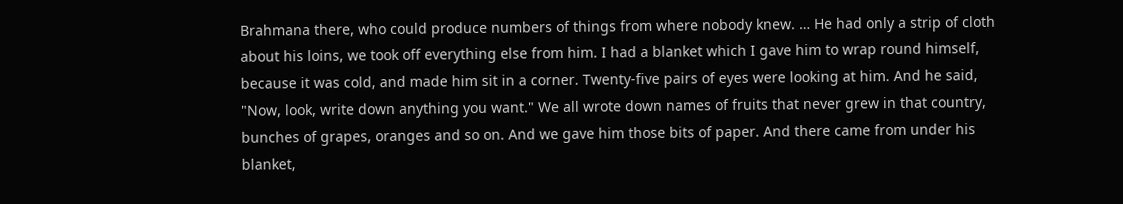Brahmana there, who could produce numbers of things from where nobody knew. … He had only a strip of cloth about his loins, we took off everything else from him. I had a blanket which I gave him to wrap round himself, because it was cold, and made him sit in a corner. Twenty-five pairs of eyes were looking at him. And he said, "Now, look, write down anything you want." We all wrote down names of fruits that never grew in that country, bunches of grapes, oranges and so on. And we gave him those bits of paper. And there came from under his blanket,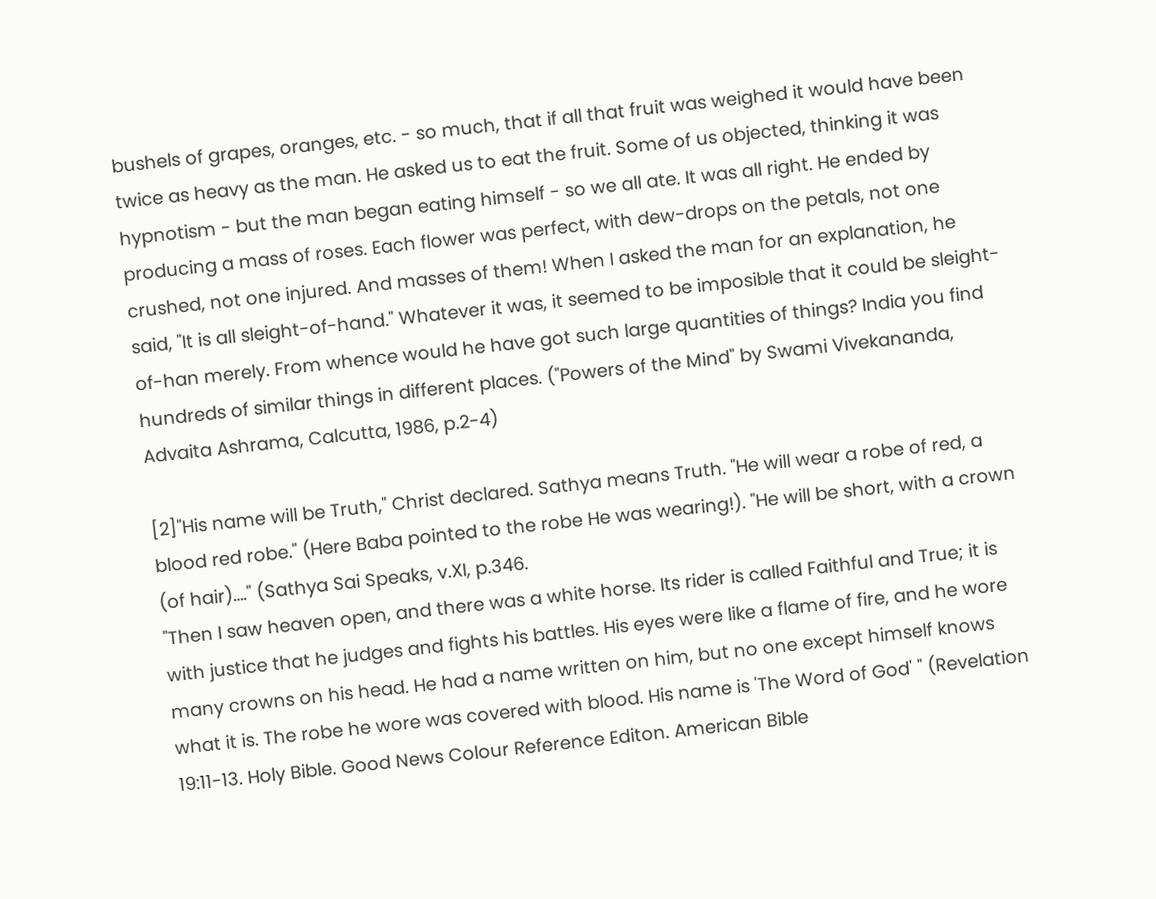bushels of grapes, oranges, etc. - so much, that if all that fruit was weighed it would have been twice as heavy as the man. He asked us to eat the fruit. Some of us objected, thinking it was hypnotism - but the man began eating himself - so we all ate. It was all right. He ended by producing a mass of roses. Each flower was perfect, with dew-drops on the petals, not one crushed, not one injured. And masses of them! When I asked the man for an explanation, he said, "It is all sleight-of-hand." Whatever it was, it seemed to be imposible that it could be sleight-of-han merely. From whence would he have got such large quantities of things? India you find hundreds of similar things in different places. ("Powers of the Mind" by Swami Vivekananda, Advaita Ashrama, Calcutta, 1986, p.2-4)

[2]"His name will be Truth," Christ declared. Sathya means Truth. "He will wear a robe of red, a blood red robe." (Here Baba pointed to the robe He was wearing!). "He will be short, with a crown (of hair)…." (Sathya Sai Speaks, v.XI, p.346.
"Then I saw heaven open, and there was a white horse. Its rider is called Faithful and True; it is with justice that he judges and fights his battles. His eyes were like a flame of fire, and he wore many crowns on his head. He had a name written on him, but no one except himself knows what it is. The robe he wore was covered with blood. His name is 'The Word of God' " (Revelation 19:11-13. Holy Bible. Good News Colour Reference Editon. American Bible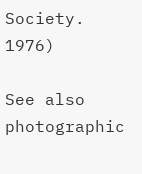Society. 1976)

See also photographic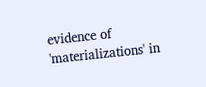evidence of 'materializations' in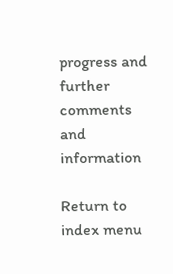progress and further comments and information

Return to index menu